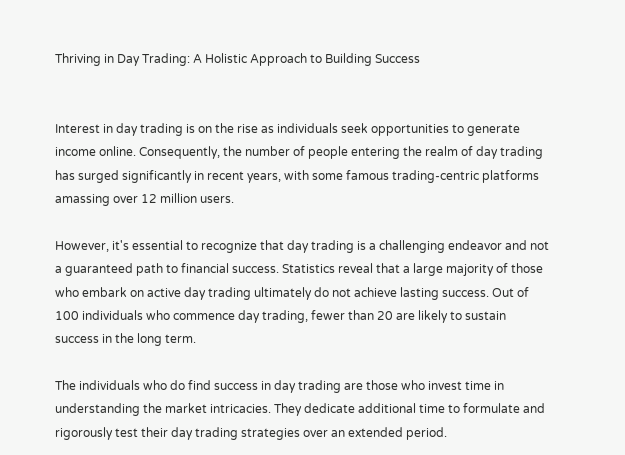Thriving in Day Trading: A Holistic Approach to Building Success


Interest in day trading is on the rise as individuals seek opportunities to generate income online. Consequently, the number of people entering the realm of day trading has surged significantly in recent years, with some famous trading-centric platforms amassing over 12 million users.

However, it's essential to recognize that day trading is a challenging endeavor and not a guaranteed path to financial success. Statistics reveal that a large majority of those who embark on active day trading ultimately do not achieve lasting success. Out of 100 individuals who commence day trading, fewer than 20 are likely to sustain success in the long term.

The individuals who do find success in day trading are those who invest time in understanding the market intricacies. They dedicate additional time to formulate and rigorously test their day trading strategies over an extended period.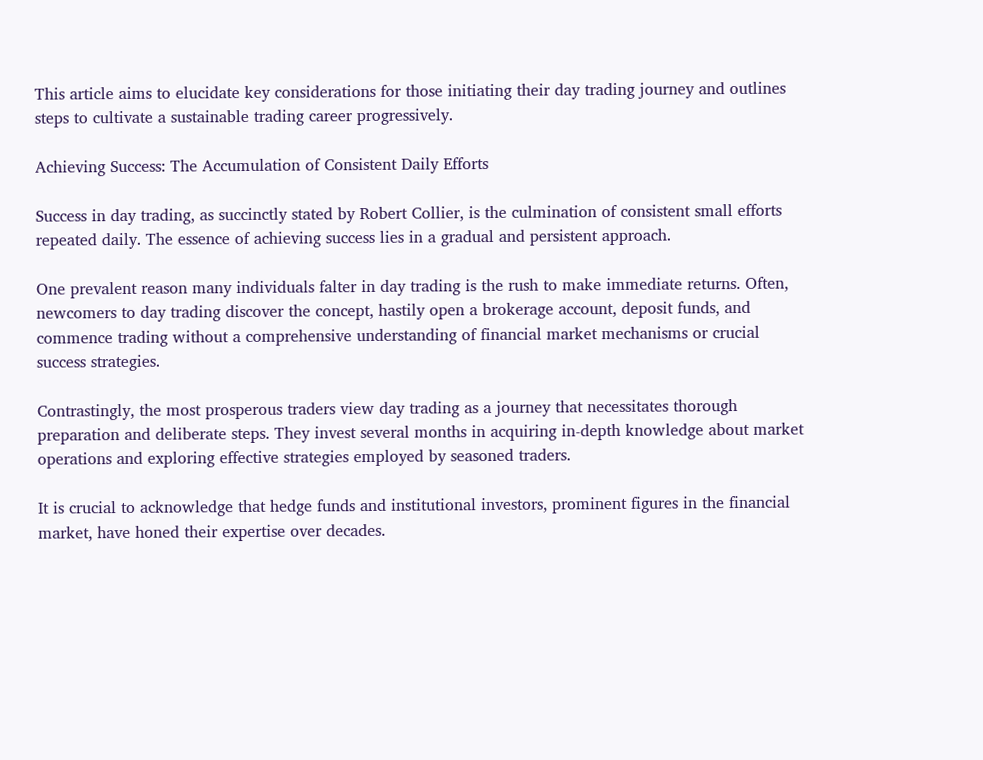This article aims to elucidate key considerations for those initiating their day trading journey and outlines steps to cultivate a sustainable trading career progressively.

Achieving Success: The Accumulation of Consistent Daily Efforts

Success in day trading, as succinctly stated by Robert Collier, is the culmination of consistent small efforts repeated daily. The essence of achieving success lies in a gradual and persistent approach.

One prevalent reason many individuals falter in day trading is the rush to make immediate returns. Often, newcomers to day trading discover the concept, hastily open a brokerage account, deposit funds, and commence trading without a comprehensive understanding of financial market mechanisms or crucial success strategies.

Contrastingly, the most prosperous traders view day trading as a journey that necessitates thorough preparation and deliberate steps. They invest several months in acquiring in-depth knowledge about market operations and exploring effective strategies employed by seasoned traders.

It is crucial to acknowledge that hedge funds and institutional investors, prominent figures in the financial market, have honed their expertise over decades.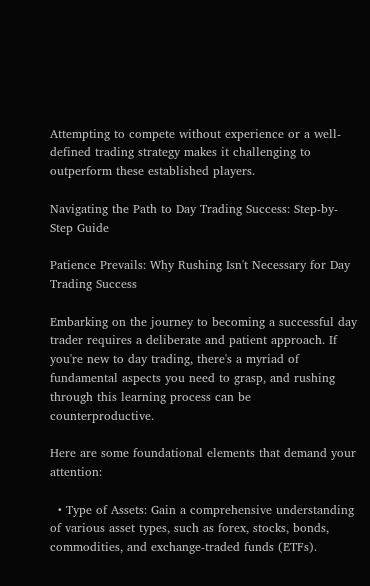Attempting to compete without experience or a well-defined trading strategy makes it challenging to outperform these established players.

Navigating the Path to Day Trading Success: Step-by-Step Guide

Patience Prevails: Why Rushing Isn't Necessary for Day Trading Success

Embarking on the journey to becoming a successful day trader requires a deliberate and patient approach. If you're new to day trading, there's a myriad of fundamental aspects you need to grasp, and rushing through this learning process can be counterproductive.

Here are some foundational elements that demand your attention:

  • Type of Assets: Gain a comprehensive understanding of various asset types, such as forex, stocks, bonds, commodities, and exchange-traded funds (ETFs).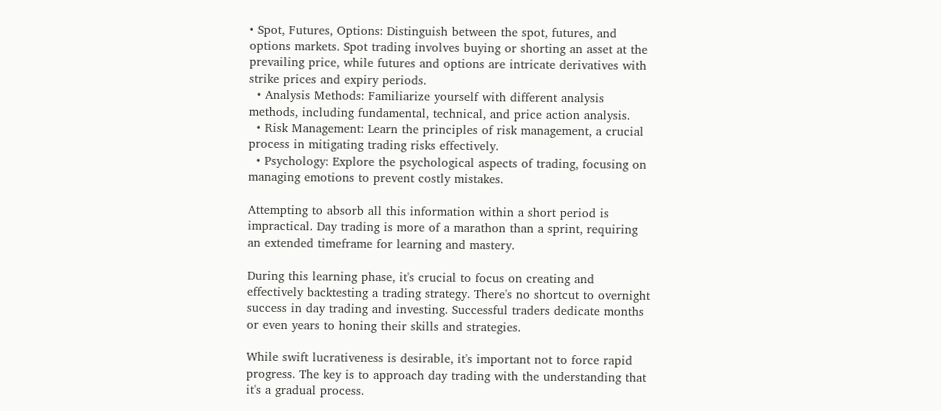• Spot, Futures, Options: Distinguish between the spot, futures, and options markets. Spot trading involves buying or shorting an asset at the prevailing price, while futures and options are intricate derivatives with strike prices and expiry periods.
  • Analysis Methods: Familiarize yourself with different analysis methods, including fundamental, technical, and price action analysis.
  • Risk Management: Learn the principles of risk management, a crucial process in mitigating trading risks effectively.
  • Psychology: Explore the psychological aspects of trading, focusing on managing emotions to prevent costly mistakes.

Attempting to absorb all this information within a short period is impractical. Day trading is more of a marathon than a sprint, requiring an extended timeframe for learning and mastery.

During this learning phase, it's crucial to focus on creating and effectively backtesting a trading strategy. There's no shortcut to overnight success in day trading and investing. Successful traders dedicate months or even years to honing their skills and strategies.

While swift lucrativeness is desirable, it's important not to force rapid progress. The key is to approach day trading with the understanding that it's a gradual process.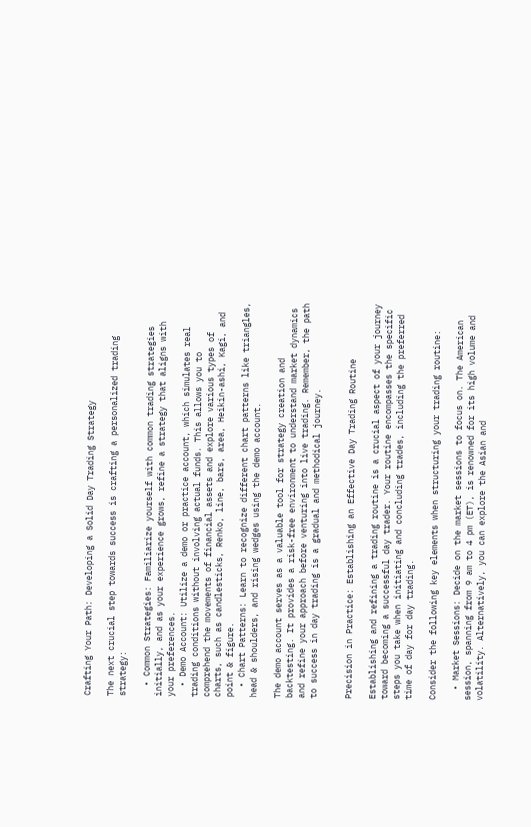Crafting Your Path: Developing a Solid Day Trading Strategy

The next crucial step towards success is crafting a personalized trading strategy:

  • Common Strategies: Familiarize yourself with common trading strategies initially, and as your experience grows, refine a strategy that aligns with your preferences.
  • Demo Account: Utilize a demo or practice account, which simulates real trading conditions without involving actual funds. This allows you to comprehend the movements of financial assets and explore various types of charts, such as candlesticks, Renko, line, bars, area, Heikin-ashi, Kagi, and point & figure.
  • Chart Patterns: Learn to recognize different chart patterns like triangles, head & shoulders, and rising wedges using the demo account.

The demo account serves as a valuable tool for strategy creation and backtesting. It provides a risk-free environment to understand market dynamics and refine your approach before venturing into live trading. Remember, the path to success in day trading is a gradual and methodical journey.


Precision in Practice: Establishing an Effective Day Trading Routine

Establishing and refining a trading routine is a crucial aspect of your journey toward becoming a successful day trader. Your routine encompasses the specific steps you take when initiating and concluding trades, including the preferred time of day for day trading.

Consider the following key elements when structuring your trading routine:

  • Market Sessions: Decide on the market sessions to focus on. The American session, spanning from 9 am to 4 pm (ET), is renowned for its high volume and volatility. Alternatively, you can explore the Asian and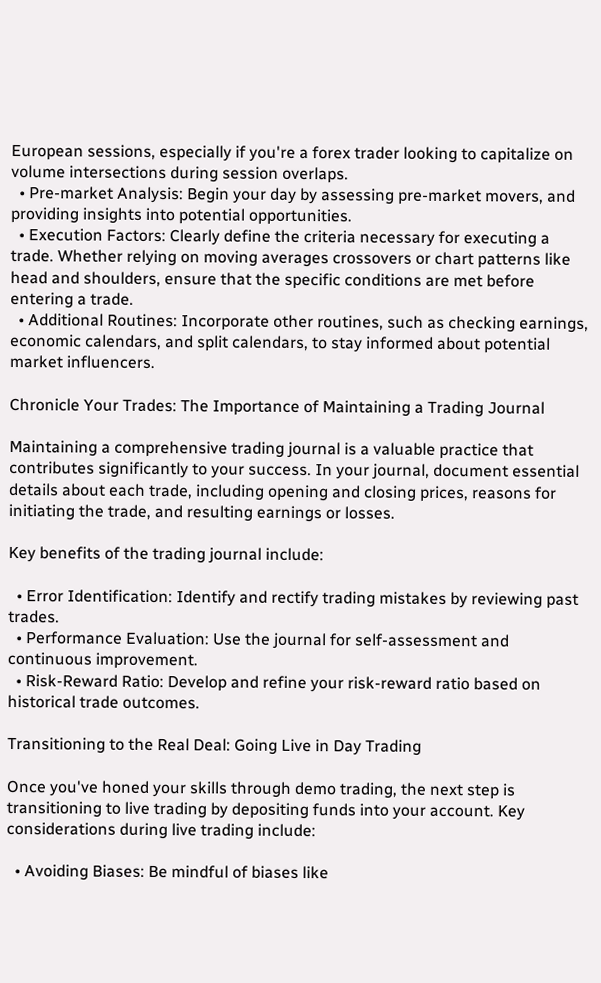European sessions, especially if you're a forex trader looking to capitalize on volume intersections during session overlaps.
  • Pre-market Analysis: Begin your day by assessing pre-market movers, and providing insights into potential opportunities.
  • Execution Factors: Clearly define the criteria necessary for executing a trade. Whether relying on moving averages crossovers or chart patterns like head and shoulders, ensure that the specific conditions are met before entering a trade.
  • Additional Routines: Incorporate other routines, such as checking earnings, economic calendars, and split calendars, to stay informed about potential market influencers.

Chronicle Your Trades: The Importance of Maintaining a Trading Journal

Maintaining a comprehensive trading journal is a valuable practice that contributes significantly to your success. In your journal, document essential details about each trade, including opening and closing prices, reasons for initiating the trade, and resulting earnings or losses.

Key benefits of the trading journal include:

  • Error Identification: Identify and rectify trading mistakes by reviewing past trades.
  • Performance Evaluation: Use the journal for self-assessment and continuous improvement.
  • Risk-Reward Ratio: Develop and refine your risk-reward ratio based on historical trade outcomes.

Transitioning to the Real Deal: Going Live in Day Trading

Once you've honed your skills through demo trading, the next step is transitioning to live trading by depositing funds into your account. Key considerations during live trading include:

  • Avoiding Biases: Be mindful of biases like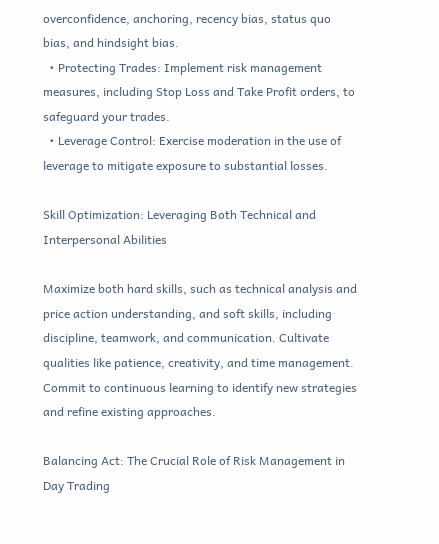overconfidence, anchoring, recency bias, status quo bias, and hindsight bias.
  • Protecting Trades: Implement risk management measures, including Stop Loss and Take Profit orders, to safeguard your trades.
  • Leverage Control: Exercise moderation in the use of leverage to mitigate exposure to substantial losses.

Skill Optimization: Leveraging Both Technical and Interpersonal Abilities

Maximize both hard skills, such as technical analysis and price action understanding, and soft skills, including discipline, teamwork, and communication. Cultivate qualities like patience, creativity, and time management. Commit to continuous learning to identify new strategies and refine existing approaches.

Balancing Act: The Crucial Role of Risk Management in Day Trading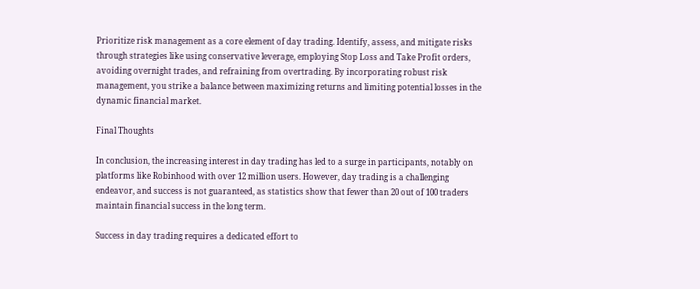Prioritize risk management as a core element of day trading. Identify, assess, and mitigate risks through strategies like using conservative leverage, employing Stop Loss and Take Profit orders, avoiding overnight trades, and refraining from overtrading. By incorporating robust risk management, you strike a balance between maximizing returns and limiting potential losses in the dynamic financial market.

Final Thoughts

In conclusion, the increasing interest in day trading has led to a surge in participants, notably on platforms like Robinhood with over 12 million users. However, day trading is a challenging endeavor, and success is not guaranteed, as statistics show that fewer than 20 out of 100 traders maintain financial success in the long term.

Success in day trading requires a dedicated effort to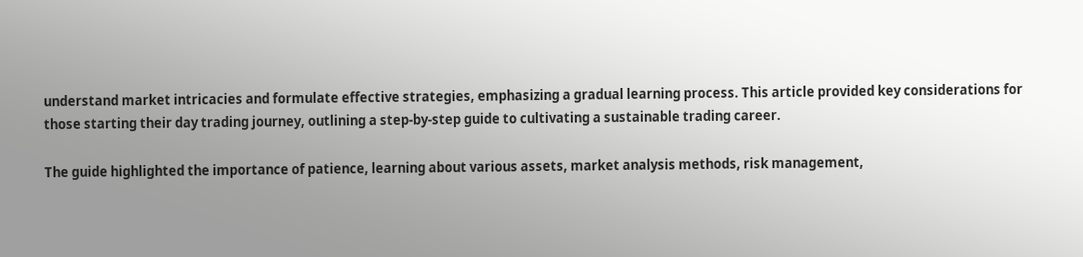understand market intricacies and formulate effective strategies, emphasizing a gradual learning process. This article provided key considerations for those starting their day trading journey, outlining a step-by-step guide to cultivating a sustainable trading career.

The guide highlighted the importance of patience, learning about various assets, market analysis methods, risk management,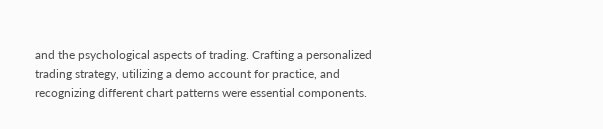and the psychological aspects of trading. Crafting a personalized trading strategy, utilizing a demo account for practice, and recognizing different chart patterns were essential components.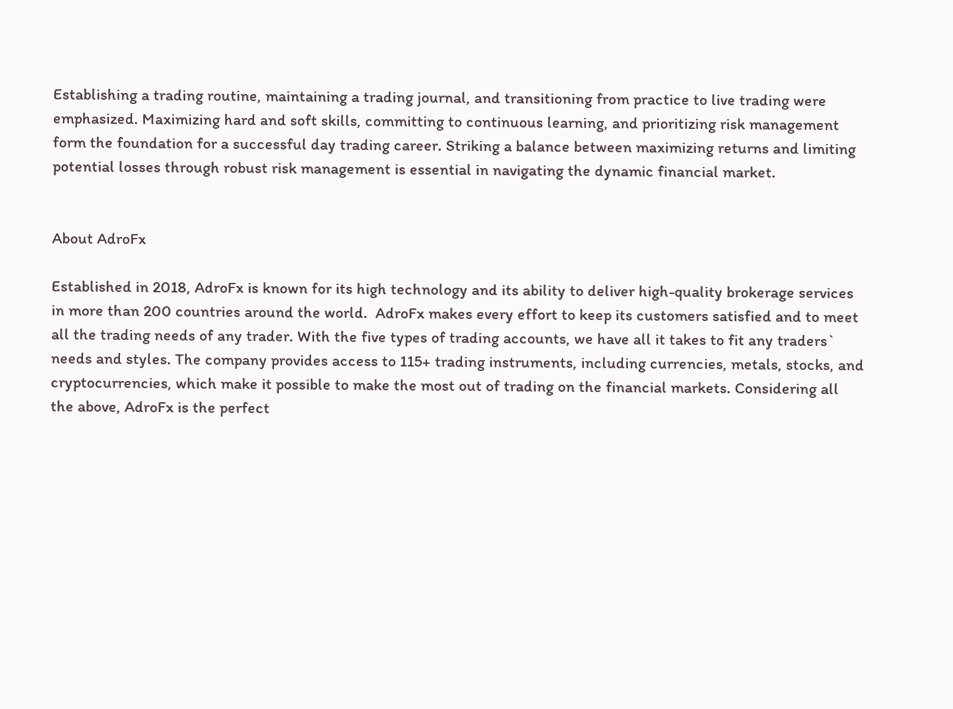Establishing a trading routine, maintaining a trading journal, and transitioning from practice to live trading were emphasized. Maximizing hard and soft skills, committing to continuous learning, and prioritizing risk management form the foundation for a successful day trading career. Striking a balance between maximizing returns and limiting potential losses through robust risk management is essential in navigating the dynamic financial market.


About AdroFx

Established in 2018, AdroFx is known for its high technology and its ability to deliver high-quality brokerage services in more than 200 countries around the world.  AdroFx makes every effort to keep its customers satisfied and to meet all the trading needs of any trader. With the five types of trading accounts, we have all it takes to fit any traders` needs and styles. The company provides access to 115+ trading instruments, including currencies, metals, stocks, and cryptocurrencies, which make it possible to make the most out of trading on the financial markets. Considering all the above, AdroFx is the perfect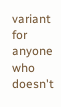variant for anyone who doesn't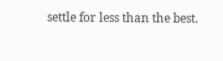settle for less than the best.